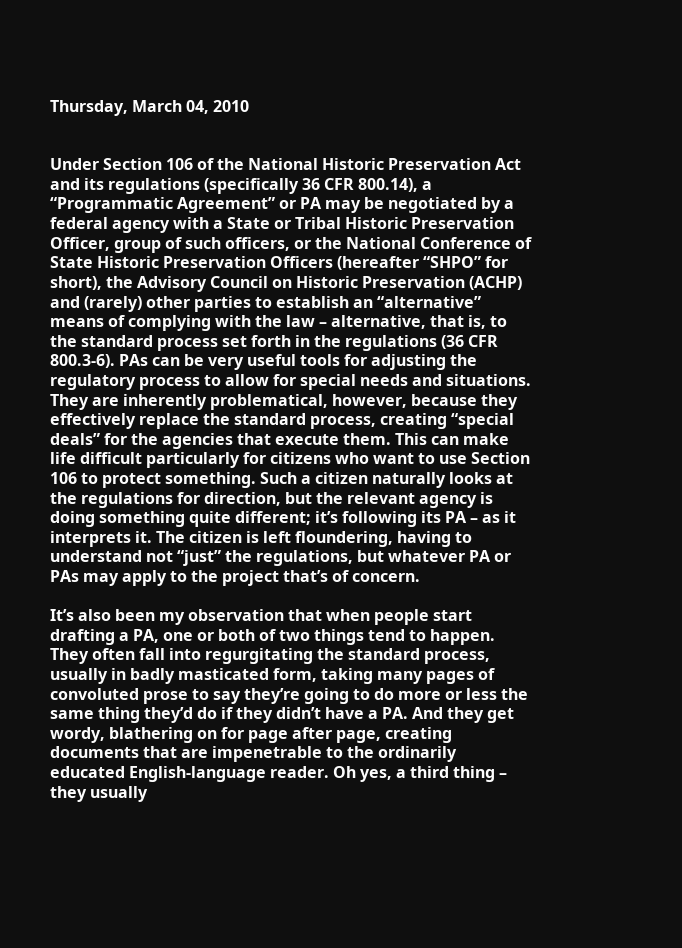Thursday, March 04, 2010


Under Section 106 of the National Historic Preservation Act and its regulations (specifically 36 CFR 800.14), a “Programmatic Agreement” or PA may be negotiated by a federal agency with a State or Tribal Historic Preservation Officer, group of such officers, or the National Conference of State Historic Preservation Officers (hereafter “SHPO” for short), the Advisory Council on Historic Preservation (ACHP) and (rarely) other parties to establish an “alternative” means of complying with the law – alternative, that is, to the standard process set forth in the regulations (36 CFR 800.3-6). PAs can be very useful tools for adjusting the regulatory process to allow for special needs and situations. They are inherently problematical, however, because they effectively replace the standard process, creating “special deals” for the agencies that execute them. This can make life difficult particularly for citizens who want to use Section 106 to protect something. Such a citizen naturally looks at the regulations for direction, but the relevant agency is doing something quite different; it’s following its PA – as it interprets it. The citizen is left floundering, having to understand not “just” the regulations, but whatever PA or PAs may apply to the project that’s of concern.

It’s also been my observation that when people start drafting a PA, one or both of two things tend to happen. They often fall into regurgitating the standard process, usually in badly masticated form, taking many pages of convoluted prose to say they’re going to do more or less the same thing they’d do if they didn’t have a PA. And they get wordy, blathering on for page after page, creating documents that are impenetrable to the ordinarily educated English-language reader. Oh yes, a third thing – they usually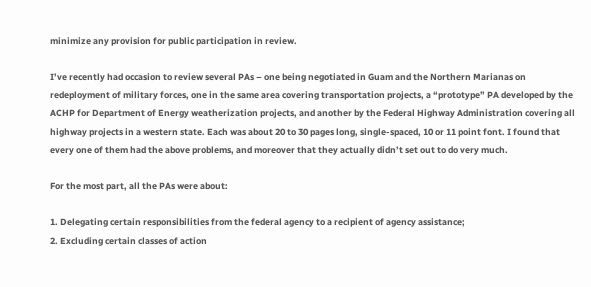minimize any provision for public participation in review.

I’ve recently had occasion to review several PAs – one being negotiated in Guam and the Northern Marianas on redeployment of military forces, one in the same area covering transportation projects, a “prototype” PA developed by the ACHP for Department of Energy weatherization projects, and another by the Federal Highway Administration covering all highway projects in a western state. Each was about 20 to 30 pages long, single-spaced, 10 or 11 point font. I found that every one of them had the above problems, and moreover that they actually didn’t set out to do very much.

For the most part, all the PAs were about:

1. Delegating certain responsibilities from the federal agency to a recipient of agency assistance;
2. Excluding certain classes of action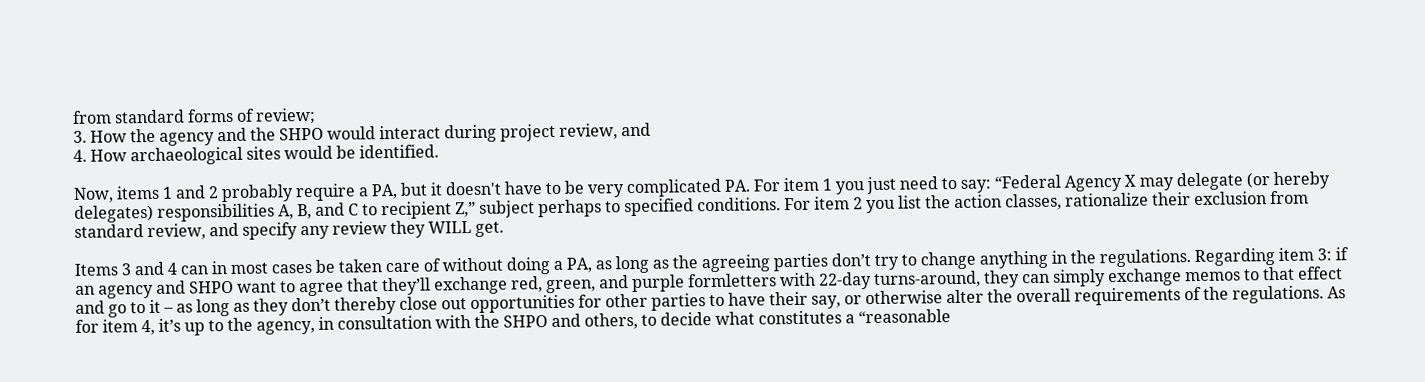from standard forms of review;
3. How the agency and the SHPO would interact during project review, and
4. How archaeological sites would be identified.

Now, items 1 and 2 probably require a PA, but it doesn't have to be very complicated PA. For item 1 you just need to say: “Federal Agency X may delegate (or hereby delegates) responsibilities A, B, and C to recipient Z,” subject perhaps to specified conditions. For item 2 you list the action classes, rationalize their exclusion from standard review, and specify any review they WILL get.

Items 3 and 4 can in most cases be taken care of without doing a PA, as long as the agreeing parties don’t try to change anything in the regulations. Regarding item 3: if an agency and SHPO want to agree that they’ll exchange red, green, and purple formletters with 22-day turns-around, they can simply exchange memos to that effect and go to it – as long as they don’t thereby close out opportunities for other parties to have their say, or otherwise alter the overall requirements of the regulations. As for item 4, it’s up to the agency, in consultation with the SHPO and others, to decide what constitutes a “reasonable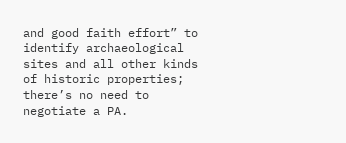and good faith effort” to identify archaeological sites and all other kinds of historic properties; there’s no need to negotiate a PA.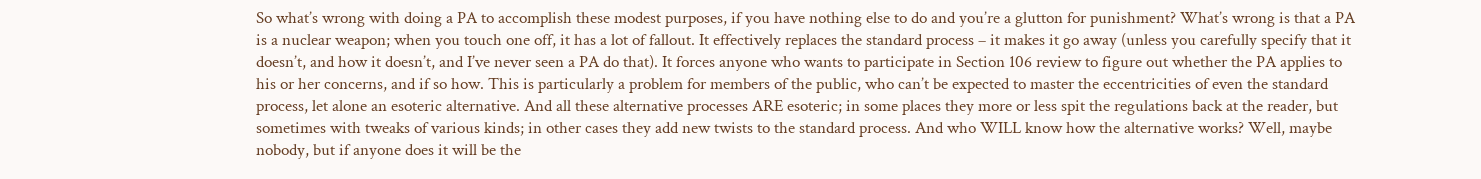So what’s wrong with doing a PA to accomplish these modest purposes, if you have nothing else to do and you’re a glutton for punishment? What’s wrong is that a PA is a nuclear weapon; when you touch one off, it has a lot of fallout. It effectively replaces the standard process – it makes it go away (unless you carefully specify that it doesn’t, and how it doesn’t, and I’ve never seen a PA do that). It forces anyone who wants to participate in Section 106 review to figure out whether the PA applies to his or her concerns, and if so how. This is particularly a problem for members of the public, who can’t be expected to master the eccentricities of even the standard process, let alone an esoteric alternative. And all these alternative processes ARE esoteric; in some places they more or less spit the regulations back at the reader, but sometimes with tweaks of various kinds; in other cases they add new twists to the standard process. And who WILL know how the alternative works? Well, maybe nobody, but if anyone does it will be the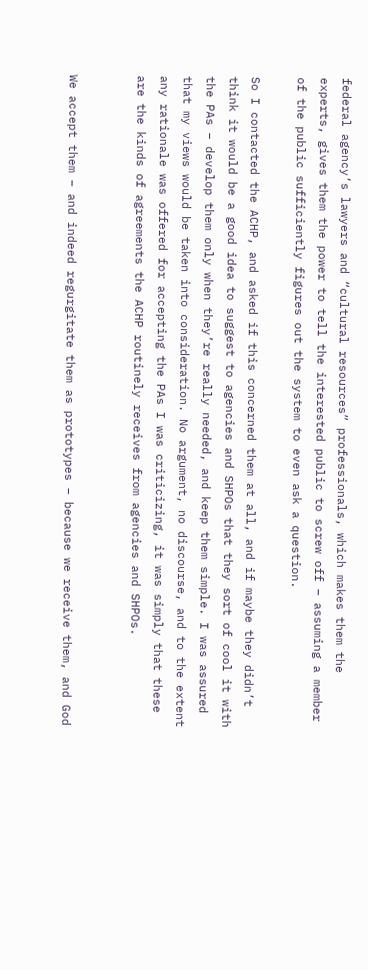federal agency’s lawyers and “cultural resources” professionals, which makes them the experts, gives them the power to tell the interested public to screw off – assuming a member of the public sufficiently figures out the system to even ask a question.

So I contacted the ACHP, and asked if this concerned them at all, and if maybe they didn’t think it would be a good idea to suggest to agencies and SHPOs that they sort of cool it with the PAs – develop them only when they’re really needed, and keep them simple. I was assured that my views would be taken into consideration. No argument, no discourse, and to the extent any rationale was offered for accepting the PAs I was criticizing, it was simply that these are the kinds of agreements the ACHP routinely receives from agencies and SHPOs.


We accept them – and indeed regurgitate them as prototypes – because we receive them, and God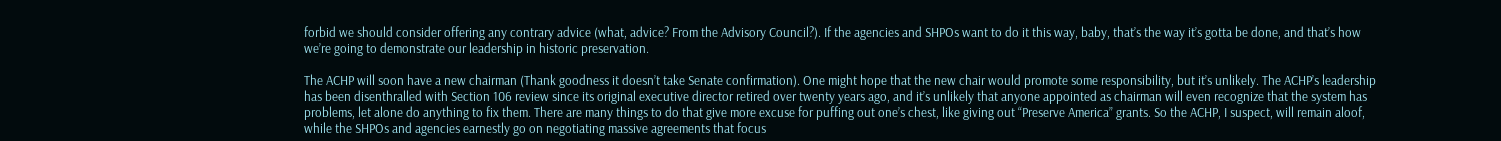forbid we should consider offering any contrary advice (what, advice? From the Advisory Council?). If the agencies and SHPOs want to do it this way, baby, that’s the way it’s gotta be done, and that’s how we’re going to demonstrate our leadership in historic preservation.

The ACHP will soon have a new chairman (Thank goodness it doesn’t take Senate confirmation). One might hope that the new chair would promote some responsibility, but it’s unlikely. The ACHP’s leadership has been disenthralled with Section 106 review since its original executive director retired over twenty years ago, and it’s unlikely that anyone appointed as chairman will even recognize that the system has problems, let alone do anything to fix them. There are many things to do that give more excuse for puffing out one’s chest, like giving out “Preserve America” grants. So the ACHP, I suspect, will remain aloof, while the SHPOs and agencies earnestly go on negotiating massive agreements that focus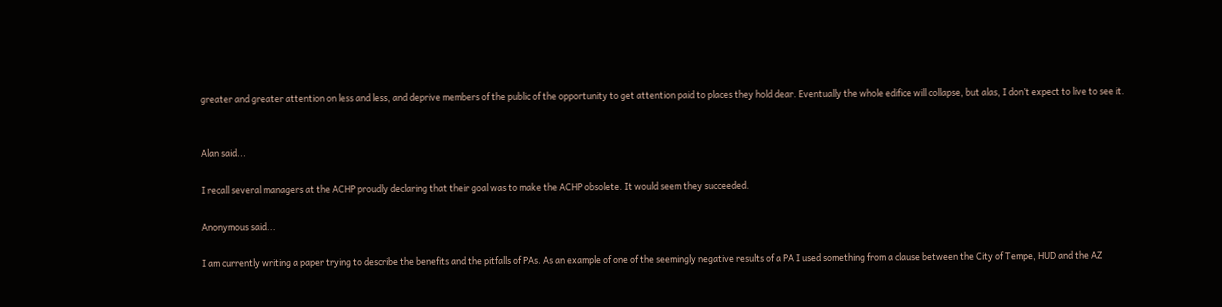greater and greater attention on less and less, and deprive members of the public of the opportunity to get attention paid to places they hold dear. Eventually the whole edifice will collapse, but alas, I don’t expect to live to see it.


Alan said...

I recall several managers at the ACHP proudly declaring that their goal was to make the ACHP obsolete. It would seem they succeeded.

Anonymous said...

I am currently writing a paper trying to describe the benefits and the pitfalls of PAs. As an example of one of the seemingly negative results of a PA I used something from a clause between the City of Tempe, HUD and the AZ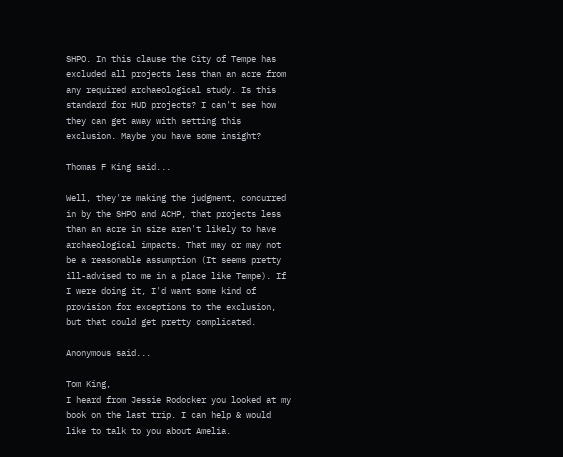SHPO. In this clause the City of Tempe has excluded all projects less than an acre from any required archaeological study. Is this standard for HUD projects? I can't see how they can get away with setting this exclusion. Maybe you have some insight?

Thomas F King said...

Well, they're making the judgment, concurred in by the SHPO and ACHP, that projects less than an acre in size aren't likely to have archaeological impacts. That may or may not be a reasonable assumption (It seems pretty ill-advised to me in a place like Tempe). If I were doing it, I'd want some kind of provision for exceptions to the exclusion, but that could get pretty complicated.

Anonymous said...

Tom King,
I heard from Jessie Rodocker you looked at my book on the last trip. I can help & would like to talk to you about Amelia.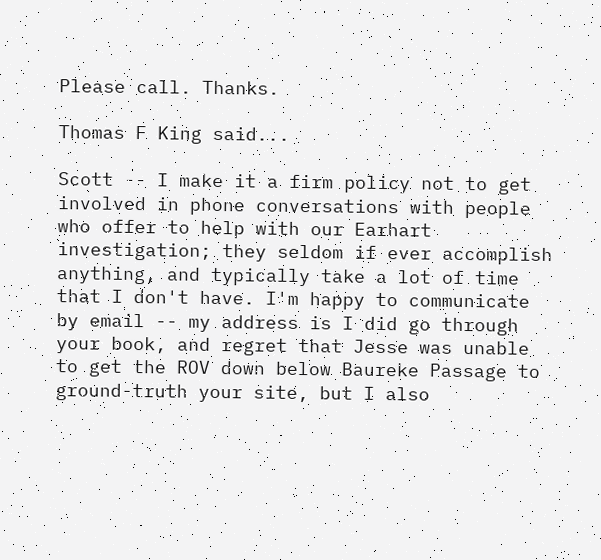Please call. Thanks.

Thomas F King said...

Scott -- I make it a firm policy not to get involved in phone conversations with people who offer to help with our Earhart investigation; they seldom if ever accomplish anything, and typically take a lot of time that I don't have. I'm happy to communicate by email -- my address is I did go through your book, and regret that Jesse was unable to get the ROV down below Baureke Passage to ground-truth your site, but I also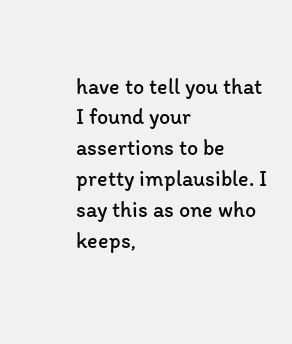have to tell you that I found your assertions to be pretty implausible. I say this as one who keeps,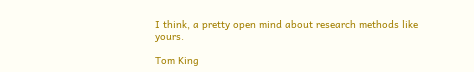I think, a pretty open mind about research methods like yours.

Tom King